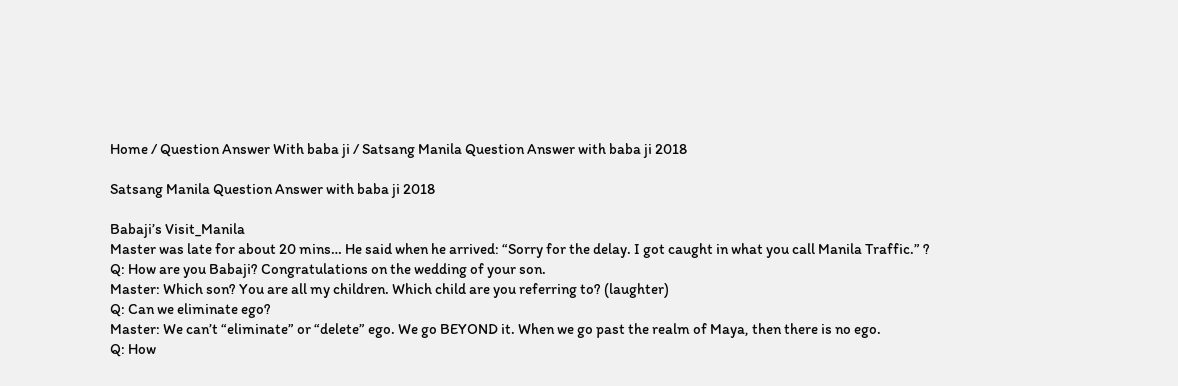Home / Question Answer With baba ji / Satsang Manila Question Answer with baba ji 2018

Satsang Manila Question Answer with baba ji 2018

Babaji’s Visit_Manila
Master was late for about 20 mins… He said when he arrived: “Sorry for the delay. I got caught in what you call Manila Traffic.” ?
Q: How are you Babaji? Congratulations on the wedding of your son.
Master: Which son? You are all my children. Which child are you referring to? (laughter)
Q: Can we eliminate ego?
Master: We can’t “eliminate” or “delete” ego. We go BEYOND it. When we go past the realm of Maya, then there is no ego.
Q: How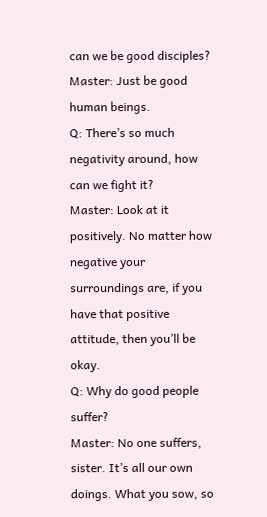can we be good disciples?
Master: Just be good human beings.
Q: There’s so much negativity around, how can we fight it?
Master: Look at it positively. No matter how negative your surroundings are, if you have that positive attitude, then you’ll be okay.
Q: Why do good people suffer?
Master: No one suffers, sister. It’s all our own doings. What you sow, so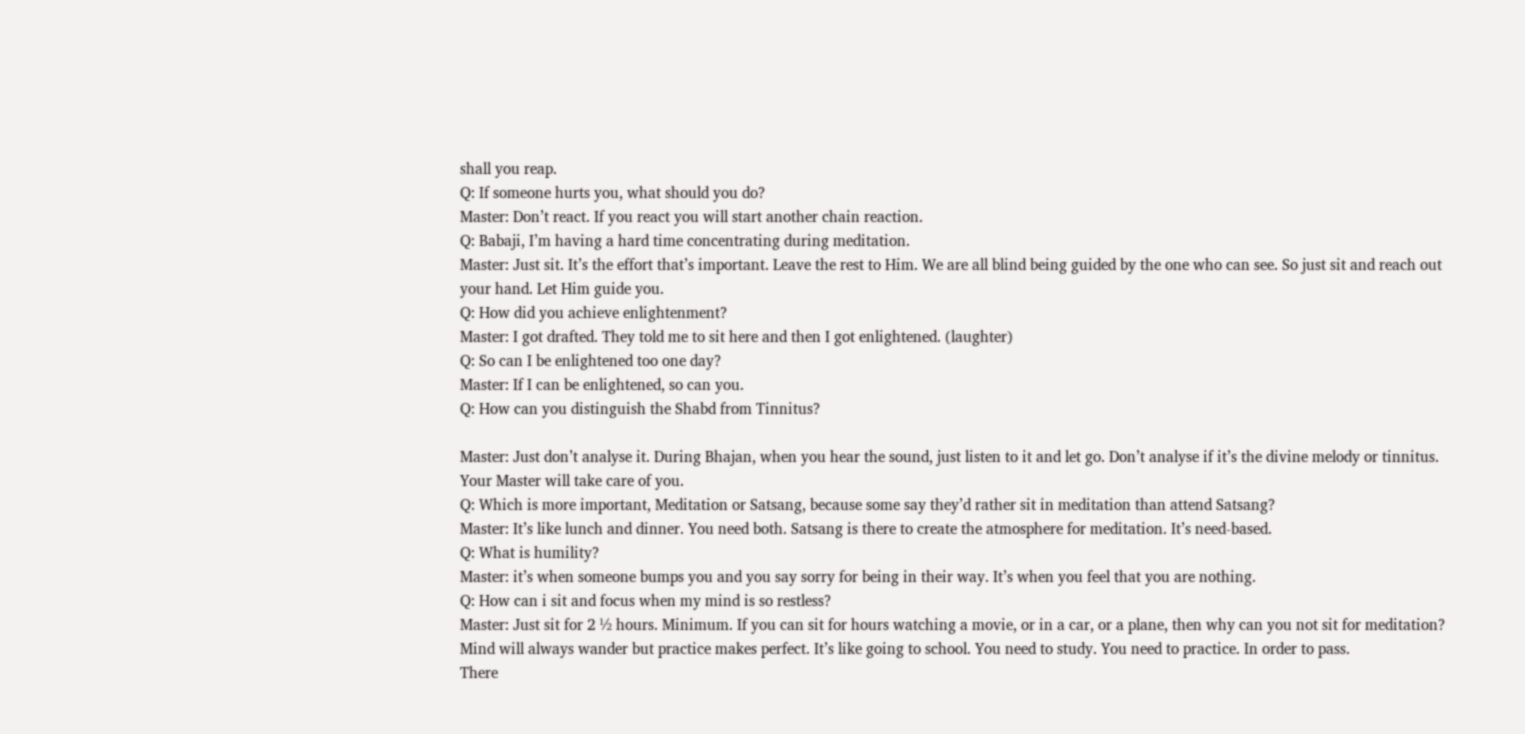shall you reap.
Q: If someone hurts you, what should you do?
Master: Don’t react. If you react you will start another chain reaction.
Q: Babaji, I’m having a hard time concentrating during meditation.
Master: Just sit. It’s the effort that’s important. Leave the rest to Him. We are all blind being guided by the one who can see. So just sit and reach out your hand. Let Him guide you.
Q: How did you achieve enlightenment?
Master: I got drafted. They told me to sit here and then I got enlightened. (laughter)
Q: So can I be enlightened too one day?
Master: If I can be enlightened, so can you.
Q: How can you distinguish the Shabd from Tinnitus?

Master: Just don’t analyse it. During Bhajan, when you hear the sound, just listen to it and let go. Don’t analyse if it’s the divine melody or tinnitus. Your Master will take care of you.
Q: Which is more important, Meditation or Satsang, because some say they’d rather sit in meditation than attend Satsang?
Master: It’s like lunch and dinner. You need both. Satsang is there to create the atmosphere for meditation. It’s need-based.
Q: What is humility?
Master: it’s when someone bumps you and you say sorry for being in their way. It’s when you feel that you are nothing.
Q: How can i sit and focus when my mind is so restless?
Master: Just sit for 2 ½ hours. Minimum. If you can sit for hours watching a movie, or in a car, or a plane, then why can you not sit for meditation? Mind will always wander but practice makes perfect. It’s like going to school. You need to study. You need to practice. In order to pass.
There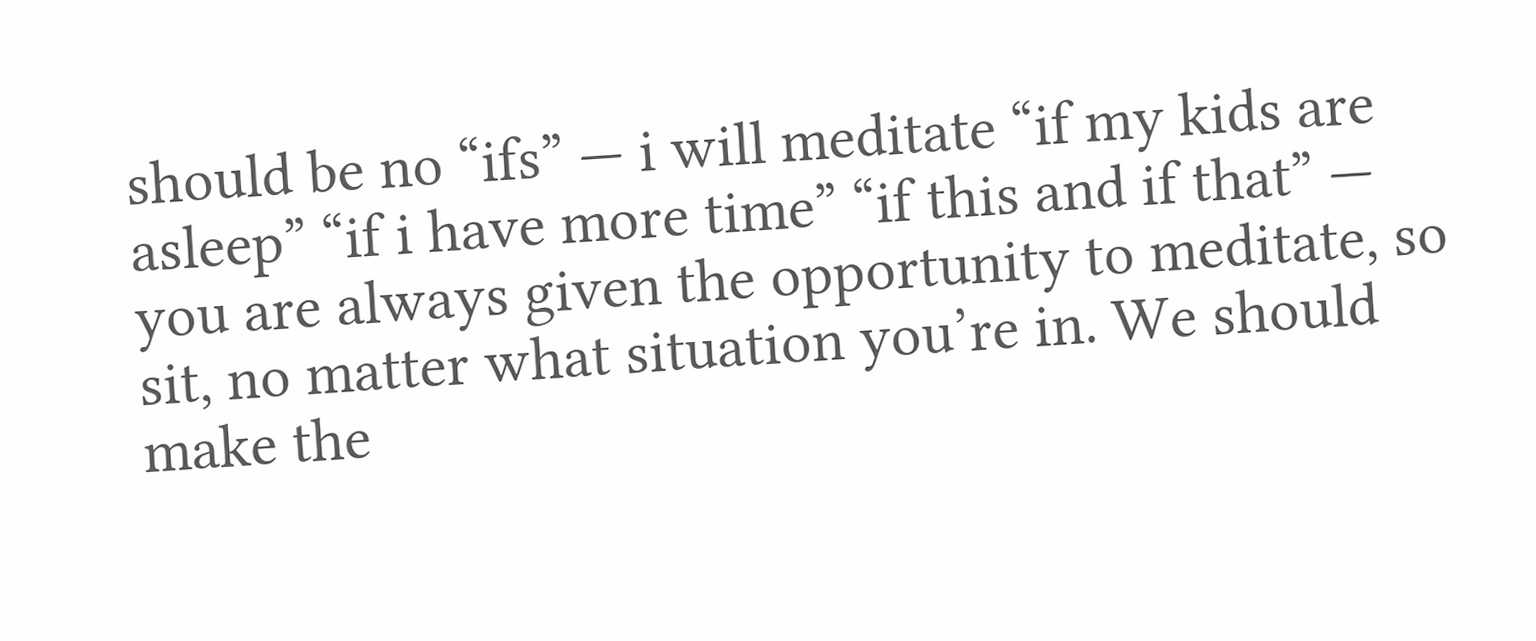should be no “ifs” — i will meditate “if my kids are asleep” “if i have more time” “if this and if that” — you are always given the opportunity to meditate, so sit, no matter what situation you’re in. We should make the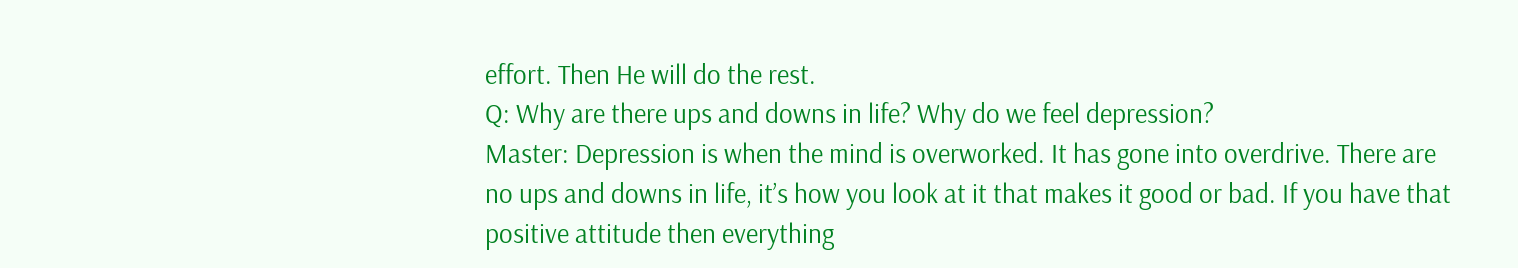effort. Then He will do the rest.
Q: Why are there ups and downs in life? Why do we feel depression?
Master: Depression is when the mind is overworked. It has gone into overdrive. There are no ups and downs in life, it’s how you look at it that makes it good or bad. If you have that positive attitude then everything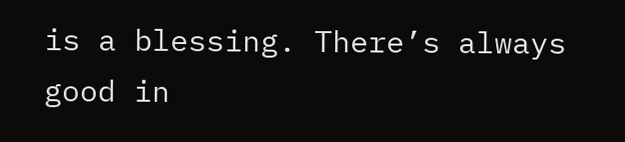is a blessing. There’s always good in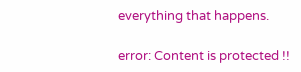everything that happens.

error: Content is protected !!